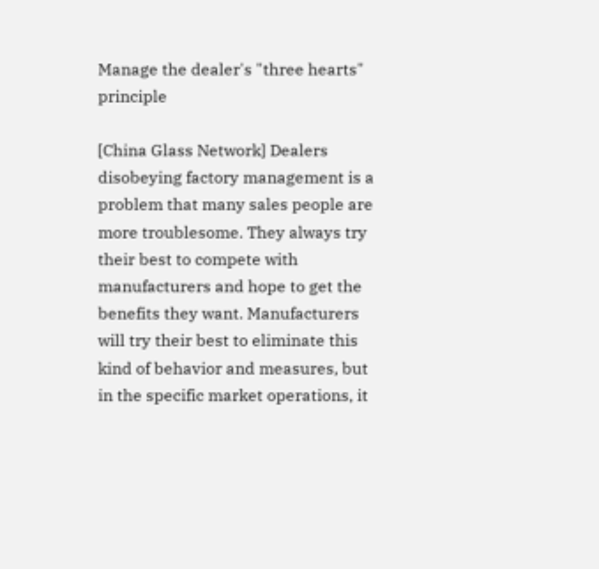Manage the dealer's "three hearts" principle

[China Glass Network] Dealers disobeying factory management is a problem that many sales people are more troublesome. They always try their best to compete with manufacturers and hope to get the benefits they want. Manufacturers will try their best to eliminate this kind of behavior and measures, but in the specific market operations, it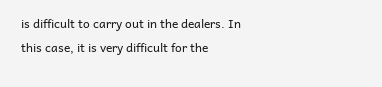is difficult to carry out in the dealers. In this case, it is very difficult for the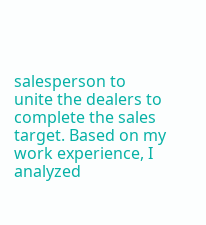salesperson to unite the dealers to complete the sales target. Based on my work experience, I analyzed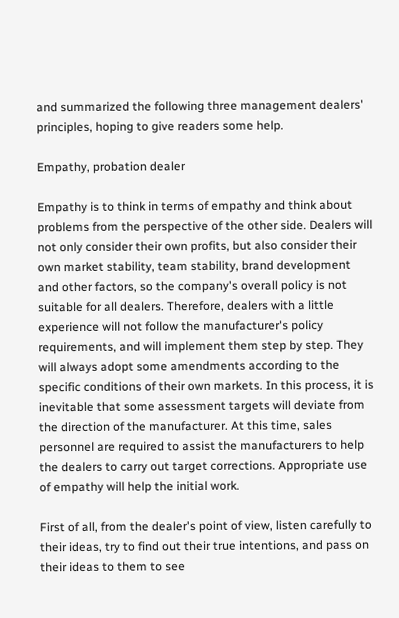and summarized the following three management dealers' principles, hoping to give readers some help.

Empathy, probation dealer

Empathy is to think in terms of empathy and think about problems from the perspective of the other side. Dealers will not only consider their own profits, but also consider their own market stability, team stability, brand development and other factors, so the company's overall policy is not suitable for all dealers. Therefore, dealers with a little experience will not follow the manufacturer's policy requirements, and will implement them step by step. They will always adopt some amendments according to the specific conditions of their own markets. In this process, it is inevitable that some assessment targets will deviate from the direction of the manufacturer. At this time, sales personnel are required to assist the manufacturers to help the dealers to carry out target corrections. Appropriate use of empathy will help the initial work.

First of all, from the dealer's point of view, listen carefully to their ideas, try to find out their true intentions, and pass on their ideas to them to see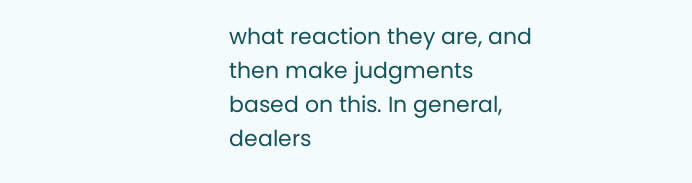what reaction they are, and then make judgments based on this. In general, dealers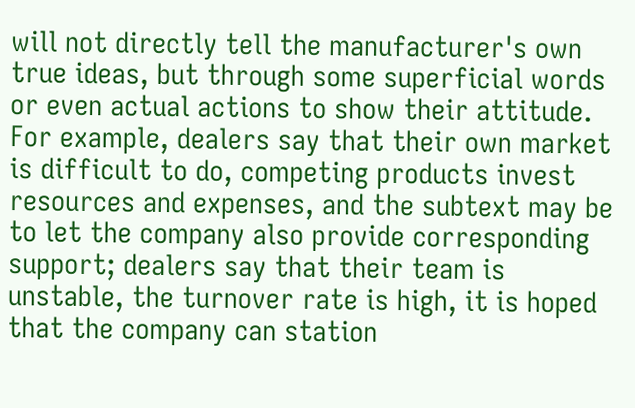will not directly tell the manufacturer's own true ideas, but through some superficial words or even actual actions to show their attitude. For example, dealers say that their own market is difficult to do, competing products invest resources and expenses, and the subtext may be to let the company also provide corresponding support; dealers say that their team is unstable, the turnover rate is high, it is hoped that the company can station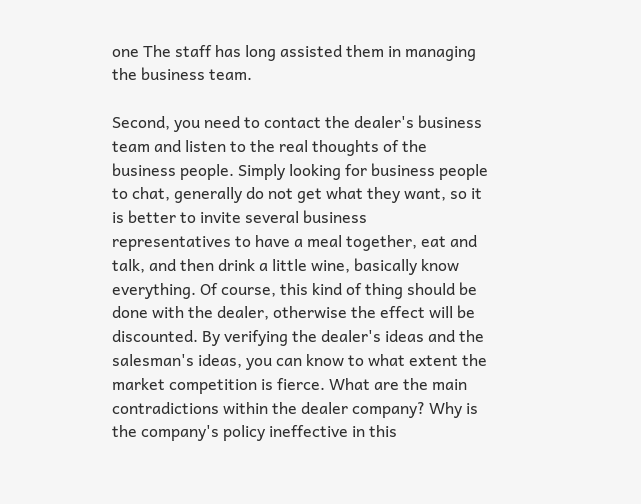one The staff has long assisted them in managing the business team.

Second, you need to contact the dealer's business team and listen to the real thoughts of the business people. Simply looking for business people to chat, generally do not get what they want, so it is better to invite several business representatives to have a meal together, eat and talk, and then drink a little wine, basically know everything. Of course, this kind of thing should be done with the dealer, otherwise the effect will be discounted. By verifying the dealer's ideas and the salesman's ideas, you can know to what extent the market competition is fierce. What are the main contradictions within the dealer company? Why is the company's policy ineffective in this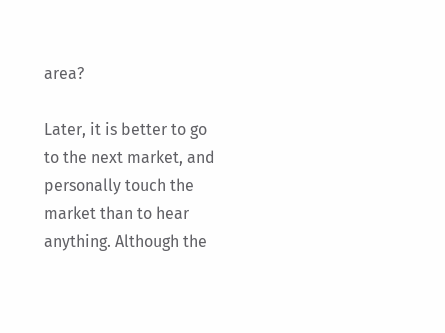area?

Later, it is better to go to the next market, and personally touch the market than to hear anything. Although the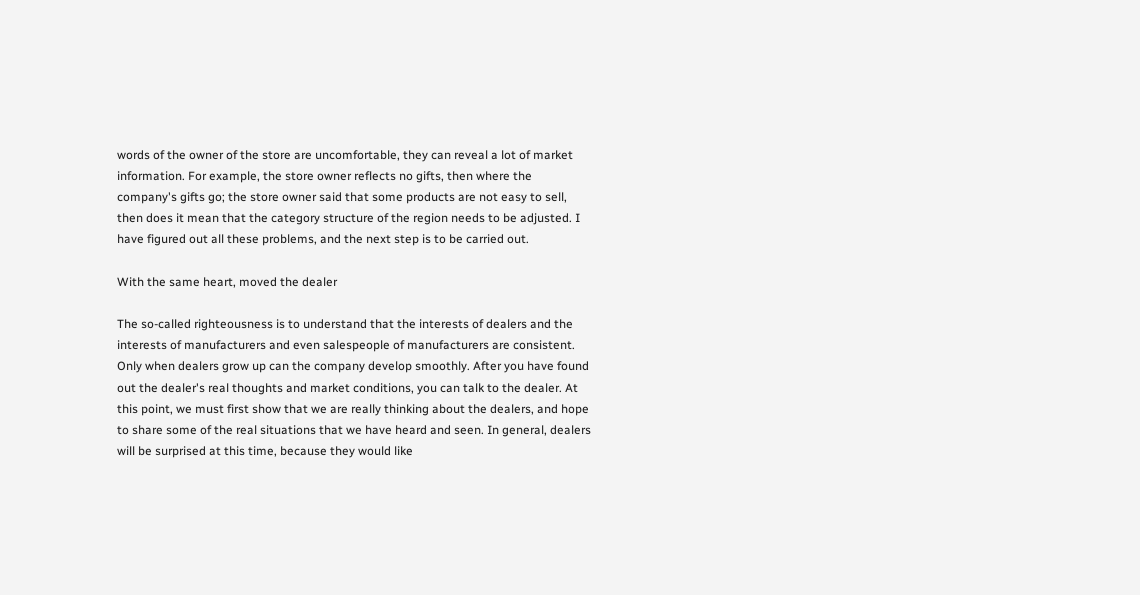words of the owner of the store are uncomfortable, they can reveal a lot of market information. For example, the store owner reflects no gifts, then where the company's gifts go; the store owner said that some products are not easy to sell, then does it mean that the category structure of the region needs to be adjusted. I have figured out all these problems, and the next step is to be carried out.

With the same heart, moved the dealer

The so-called righteousness is to understand that the interests of dealers and the interests of manufacturers and even salespeople of manufacturers are consistent. Only when dealers grow up can the company develop smoothly. After you have found out the dealer's real thoughts and market conditions, you can talk to the dealer. At this point, we must first show that we are really thinking about the dealers, and hope to share some of the real situations that we have heard and seen. In general, dealers will be surprised at this time, because they would like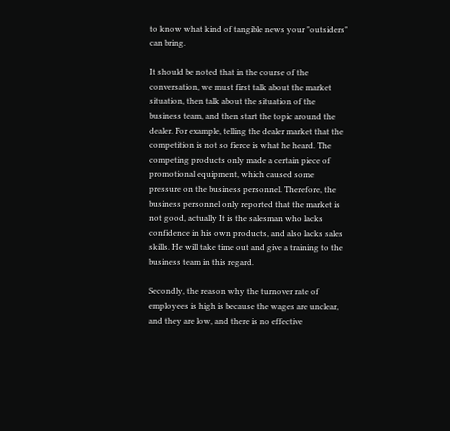to know what kind of tangible news your "outsiders" can bring.

It should be noted that in the course of the conversation, we must first talk about the market situation, then talk about the situation of the business team, and then start the topic around the dealer. For example, telling the dealer market that the competition is not so fierce is what he heard. The competing products only made a certain piece of promotional equipment, which caused some pressure on the business personnel. Therefore, the business personnel only reported that the market is not good, actually It is the salesman who lacks confidence in his own products, and also lacks sales skills. He will take time out and give a training to the business team in this regard.

Secondly, the reason why the turnover rate of employees is high is because the wages are unclear, and they are low, and there is no effective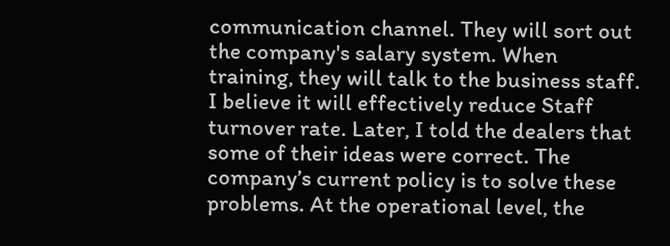communication channel. They will sort out the company's salary system. When training, they will talk to the business staff. I believe it will effectively reduce Staff turnover rate. Later, I told the dealers that some of their ideas were correct. The company’s current policy is to solve these problems. At the operational level, the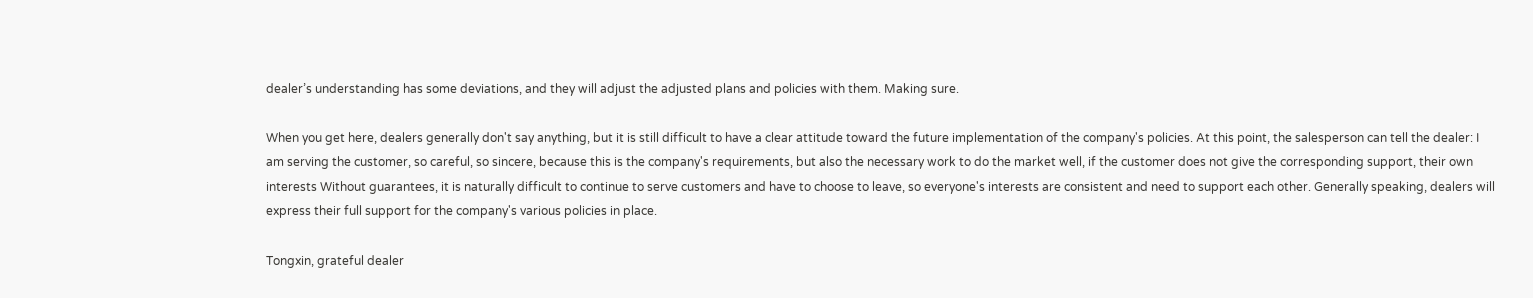dealer’s understanding has some deviations, and they will adjust the adjusted plans and policies with them. Making sure.

When you get here, dealers generally don't say anything, but it is still difficult to have a clear attitude toward the future implementation of the company's policies. At this point, the salesperson can tell the dealer: I am serving the customer, so careful, so sincere, because this is the company's requirements, but also the necessary work to do the market well, if the customer does not give the corresponding support, their own interests Without guarantees, it is naturally difficult to continue to serve customers and have to choose to leave, so everyone's interests are consistent and need to support each other. Generally speaking, dealers will express their full support for the company's various policies in place.

Tongxin, grateful dealer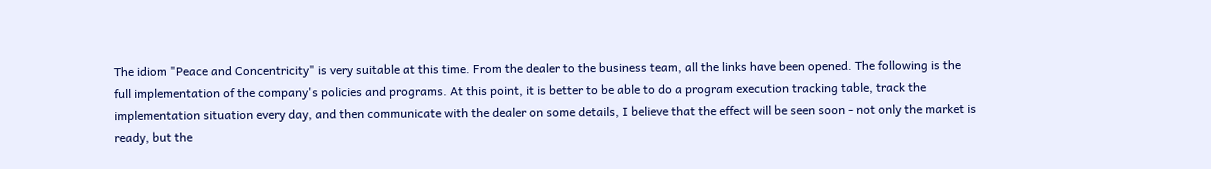The idiom "Peace and Concentricity" is very suitable at this time. From the dealer to the business team, all the links have been opened. The following is the full implementation of the company's policies and programs. At this point, it is better to be able to do a program execution tracking table, track the implementation situation every day, and then communicate with the dealer on some details, I believe that the effect will be seen soon - not only the market is ready, but the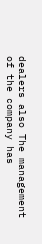dealers also The management of the company has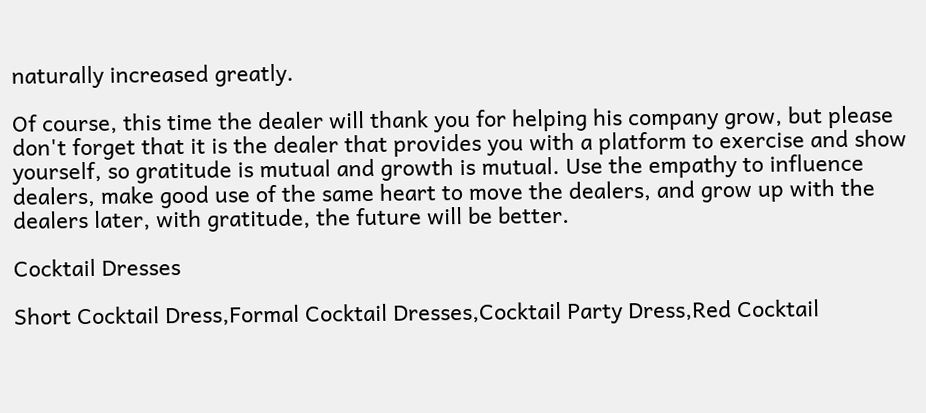naturally increased greatly.

Of course, this time the dealer will thank you for helping his company grow, but please don't forget that it is the dealer that provides you with a platform to exercise and show yourself, so gratitude is mutual and growth is mutual. Use the empathy to influence dealers, make good use of the same heart to move the dealers, and grow up with the dealers later, with gratitude, the future will be better.

Cocktail Dresses

Short Cocktail Dress,Formal Cocktail Dresses,Cocktail Party Dress,Red Cocktail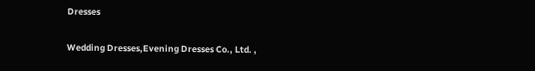Dresses

Wedding Dresses,Evening Dresses Co., Ltd. ,